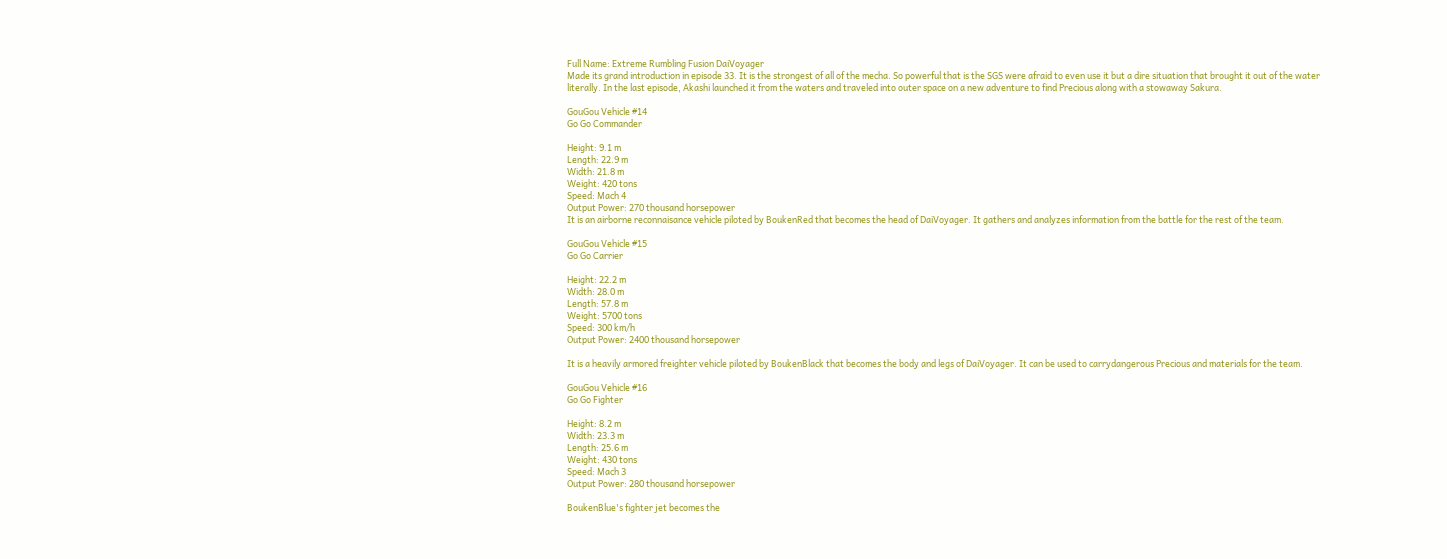Full Name: Extreme Rumbling Fusion DaiVoyager
Made its grand introduction in episode 33. It is the strongest of all of the mecha. So powerful that is the SGS were afraid to even use it but a dire situation that brought it out of the water literally. In the last episode, Akashi launched it from the waters and traveled into outer space on a new adventure to find Precious along with a stowaway Sakura.

GouGou Vehicle #14
Go Go Commander

Height: 9.1 m
Length: 22.9 m
Width: 21.8 m
Weight: 420 tons
Speed: Mach 4
Output Power: 270 thousand horsepower
It is an airborne reconnaisance vehicle piloted by BoukenRed that becomes the head of DaiVoyager. It gathers and analyzes information from the battle for the rest of the team.

GouGou Vehicle #15
Go Go Carrier

Height: 22.2 m
Width: 28.0 m
Length: 57.8 m
Weight: 5700 tons
Speed: 300 km/h
Output Power: 2400 thousand horsepower

It is a heavily armored freighter vehicle piloted by BoukenBlack that becomes the body and legs of DaiVoyager. It can be used to carrydangerous Precious and materials for the team.

GouGou Vehicle #16
Go Go Fighter

Height: 8.2 m
Width: 23.3 m
Length: 25.6 m
Weight: 430 tons
Speed: Mach 3
Output Power: 280 thousand horsepower

BoukenBlue's fighter jet becomes the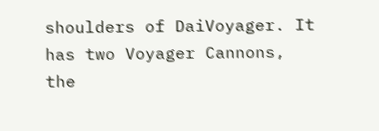shoulders of DaiVoyager. It has two Voyager Cannons, the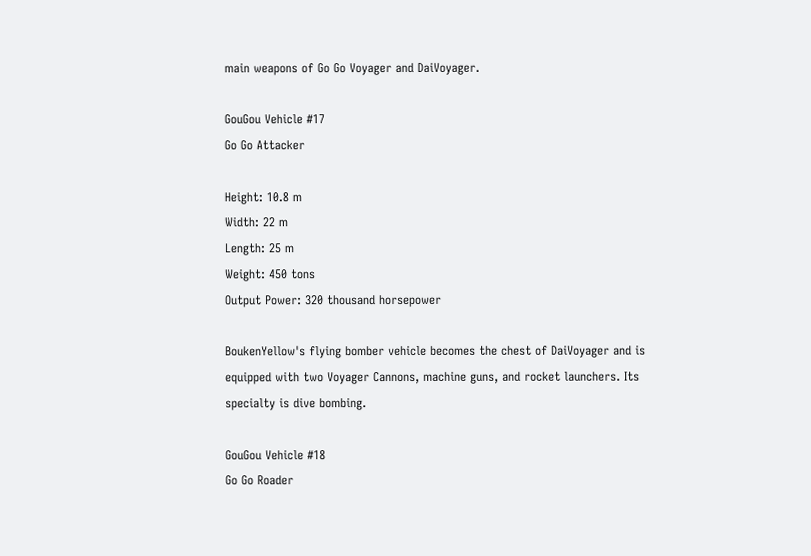main weapons of Go Go Voyager and DaiVoyager.

GouGou Vehicle #17
Go Go Attacker

Height: 10.8 m
Width: 22 m
Length: 25 m
Weight: 450 tons
Output Power: 320 thousand horsepower

BoukenYellow's flying bomber vehicle becomes the chest of DaiVoyager and is equipped with two Voyager Cannons, machine guns, and rocket launchers. Its specialty is dive bombing.

GouGou Vehicle #18
Go Go Roader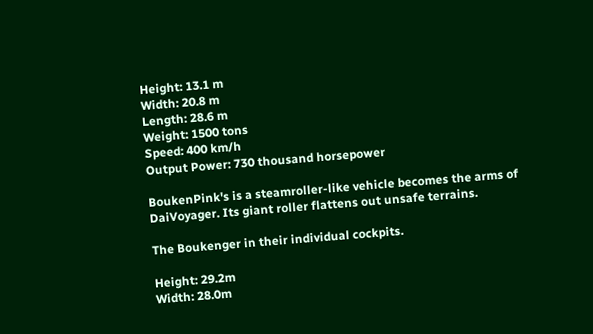Height: 13.1 m
Width: 20.8 m
Length: 28.6 m
Weight: 1500 tons
Speed: 400 km/h
Output Power: 730 thousand horsepower

BoukenPink's is a steamroller-like vehicle becomes the arms of DaiVoyager. Its giant roller flattens out unsafe terrains.

The Boukenger in their individual cockpits.

Height: 29.2m
Width: 28.0m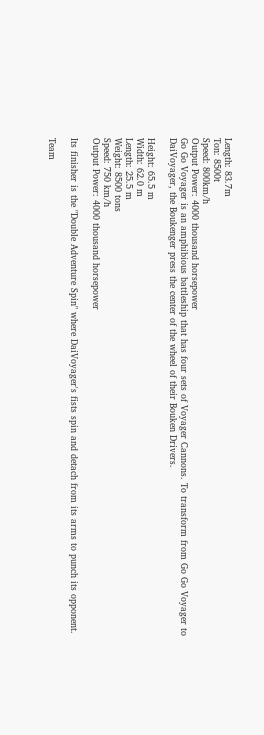Length: 83.7m
Ton: 8500t
Speed: 800km/h
Output Power: 4000 thousand horsepower
Go Go Voyager is an amphibious battleship that has four sets of Voyager Cannons. To transform from Go Go Voyager to DaiVoyager, the Boukenger press the center of the wheel of their Bouken Drivers.

Height: 65.5 m
Width: 62.0 m
Length: 25.5 m
Weight: 8500 tons
Speed: 750 km/h
Output Power: 4000 thousand horsepower

Its finisher is the "Double Adventure Spin" where DaiVoyager's fists spin and detach from its arms to punch its opponent.

Team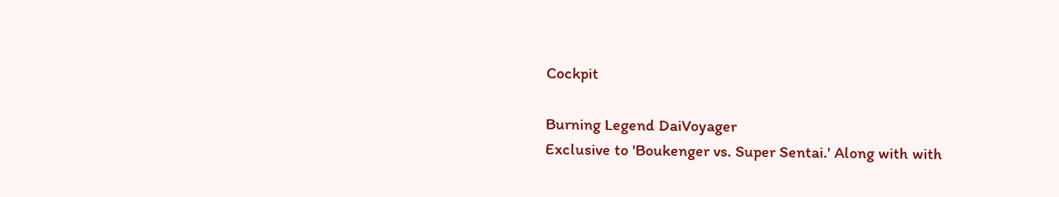Cockpit

Burning Legend DaiVoyager
Exclusive to 'Boukenger vs. Super Sentai.' Along with with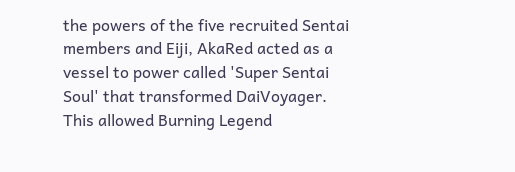the powers of the five recruited Sentai members and Eiji, AkaRed acted as a vessel to power called 'Super Sentai Soul' that transformed DaiVoyager. This allowed Burning Legend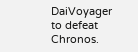DaiVoyager to defeat Chronos.